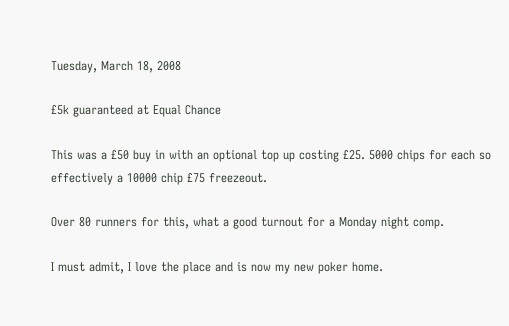Tuesday, March 18, 2008

£5k guaranteed at Equal Chance

This was a £50 buy in with an optional top up costing £25. 5000 chips for each so effectively a 10000 chip £75 freezeout.

Over 80 runners for this, what a good turnout for a Monday night comp.

I must admit, I love the place and is now my new poker home.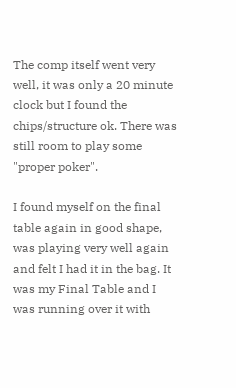The comp itself went very well, it was only a 20 minute clock but I found the chips/structure ok. There was still room to play some "proper poker".

I found myself on the final table again in good shape, was playing very well again and felt I had it in the bag. It was my Final Table and I was running over it with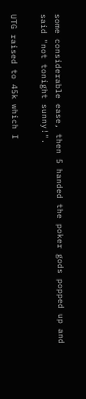some considerable ease, then 5 handed the poker gods popped up and said "not tonight sunny!".

UTG raised to 45k which I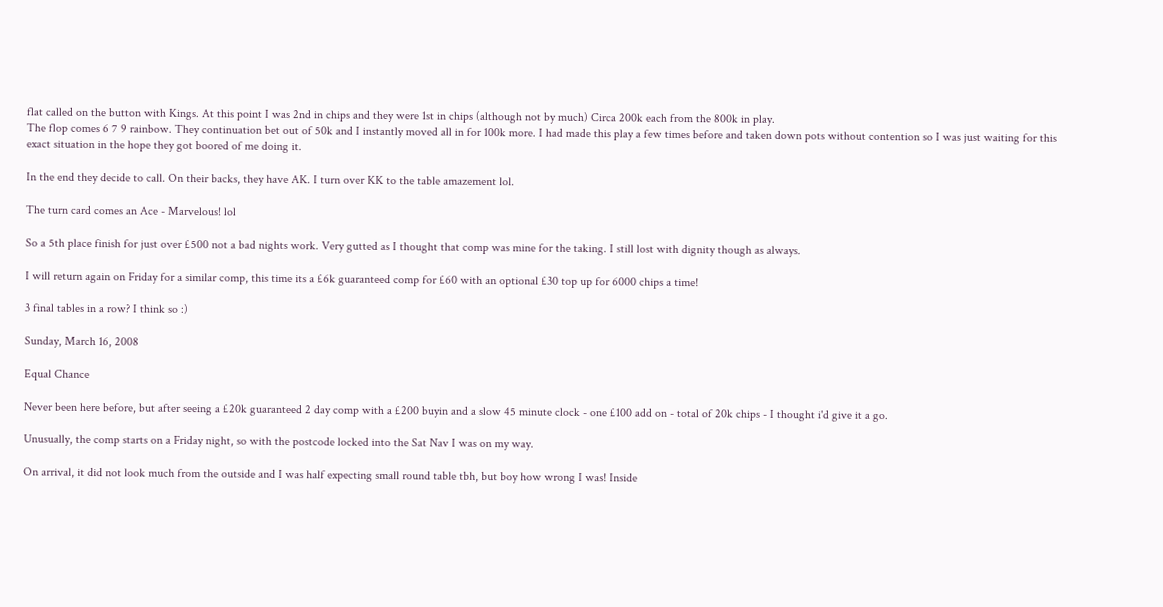flat called on the button with Kings. At this point I was 2nd in chips and they were 1st in chips (although not by much) Circa 200k each from the 800k in play.
The flop comes 6 7 9 rainbow. They continuation bet out of 50k and I instantly moved all in for 100k more. I had made this play a few times before and taken down pots without contention so I was just waiting for this exact situation in the hope they got boored of me doing it.

In the end they decide to call. On their backs, they have AK. I turn over KK to the table amazement lol.

The turn card comes an Ace - Marvelous! lol

So a 5th place finish for just over £500 not a bad nights work. Very gutted as I thought that comp was mine for the taking. I still lost with dignity though as always.

I will return again on Friday for a similar comp, this time its a £6k guaranteed comp for £60 with an optional £30 top up for 6000 chips a time!

3 final tables in a row? I think so :)

Sunday, March 16, 2008

Equal Chance

Never been here before, but after seeing a £20k guaranteed 2 day comp with a £200 buyin and a slow 45 minute clock - one £100 add on - total of 20k chips - I thought i'd give it a go.

Unusually, the comp starts on a Friday night, so with the postcode locked into the Sat Nav I was on my way.

On arrival, it did not look much from the outside and I was half expecting small round table tbh, but boy how wrong I was! Inside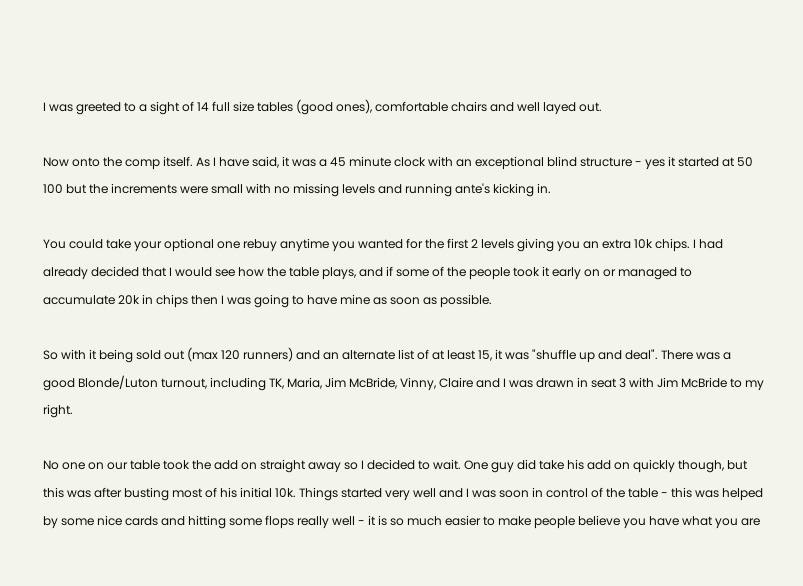I was greeted to a sight of 14 full size tables (good ones), comfortable chairs and well layed out.

Now onto the comp itself. As I have said, it was a 45 minute clock with an exceptional blind structure - yes it started at 50 100 but the increments were small with no missing levels and running ante's kicking in.

You could take your optional one rebuy anytime you wanted for the first 2 levels giving you an extra 10k chips. I had already decided that I would see how the table plays, and if some of the people took it early on or managed to accumulate 20k in chips then I was going to have mine as soon as possible.

So with it being sold out (max 120 runners) and an alternate list of at least 15, it was "shuffle up and deal". There was a good Blonde/Luton turnout, including TK, Maria, Jim McBride, Vinny, Claire and I was drawn in seat 3 with Jim McBride to my right.

No one on our table took the add on straight away so I decided to wait. One guy did take his add on quickly though, but this was after busting most of his initial 10k. Things started very well and I was soon in control of the table - this was helped by some nice cards and hitting some flops really well - it is so much easier to make people believe you have what you are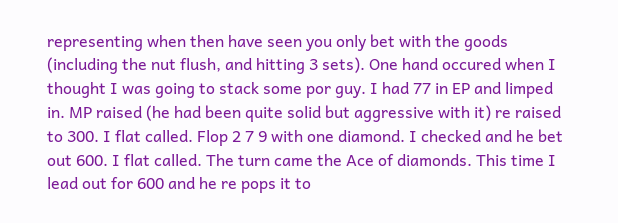representing when then have seen you only bet with the goods (including the nut flush, and hitting 3 sets). One hand occured when I thought I was going to stack some por guy. I had 77 in EP and limped in. MP raised (he had been quite solid but aggressive with it) re raised to 300. I flat called. Flop 2 7 9 with one diamond. I checked and he bet out 600. I flat called. The turn came the Ace of diamonds. This time I lead out for 600 and he re pops it to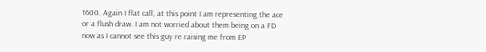1600. Again I flat call, at this point I am representing the ace or a flush draw. I am not worried about them being on a FD now as I cannot see this guy re raising me from EP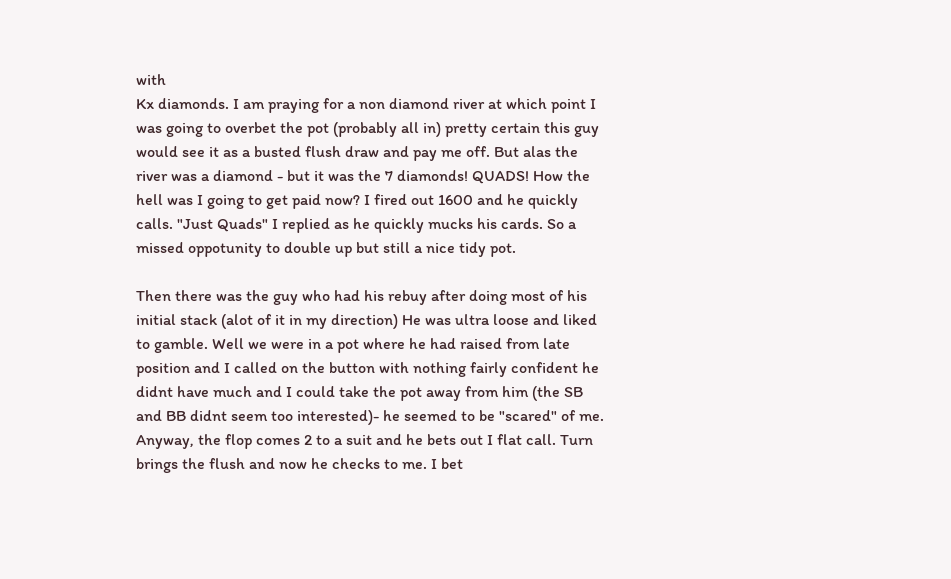with
Kx diamonds. I am praying for a non diamond river at which point I was going to overbet the pot (probably all in) pretty certain this guy would see it as a busted flush draw and pay me off. But alas the river was a diamond - but it was the 7 diamonds! QUADS! How the hell was I going to get paid now? I fired out 1600 and he quickly calls. "Just Quads" I replied as he quickly mucks his cards. So a missed oppotunity to double up but still a nice tidy pot.

Then there was the guy who had his rebuy after doing most of his initial stack (alot of it in my direction) He was ultra loose and liked to gamble. Well we were in a pot where he had raised from late position and I called on the button with nothing fairly confident he didnt have much and I could take the pot away from him (the SB and BB didnt seem too interested)- he seemed to be "scared" of me. Anyway, the flop comes 2 to a suit and he bets out I flat call. Turn brings the flush and now he checks to me. I bet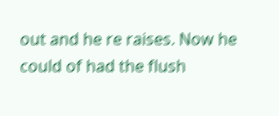out and he re raises. Now he could of had the flush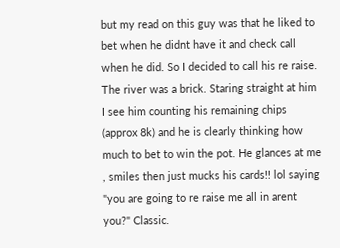but my read on this guy was that he liked to bet when he didnt have it and check call when he did. So I decided to call his re raise. The river was a brick. Staring straight at him I see him counting his remaining chips (approx 8k) and he is clearly thinking how much to bet to win the pot. He glances at me , smiles then just mucks his cards!! lol saying "you are going to re raise me all in arent you?" Classic.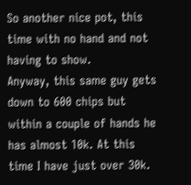So another nice pot, this time with no hand and not having to show.
Anyway, this same guy gets down to 600 chips but within a couple of hands he has almost 10k. At this time I have just over 30k.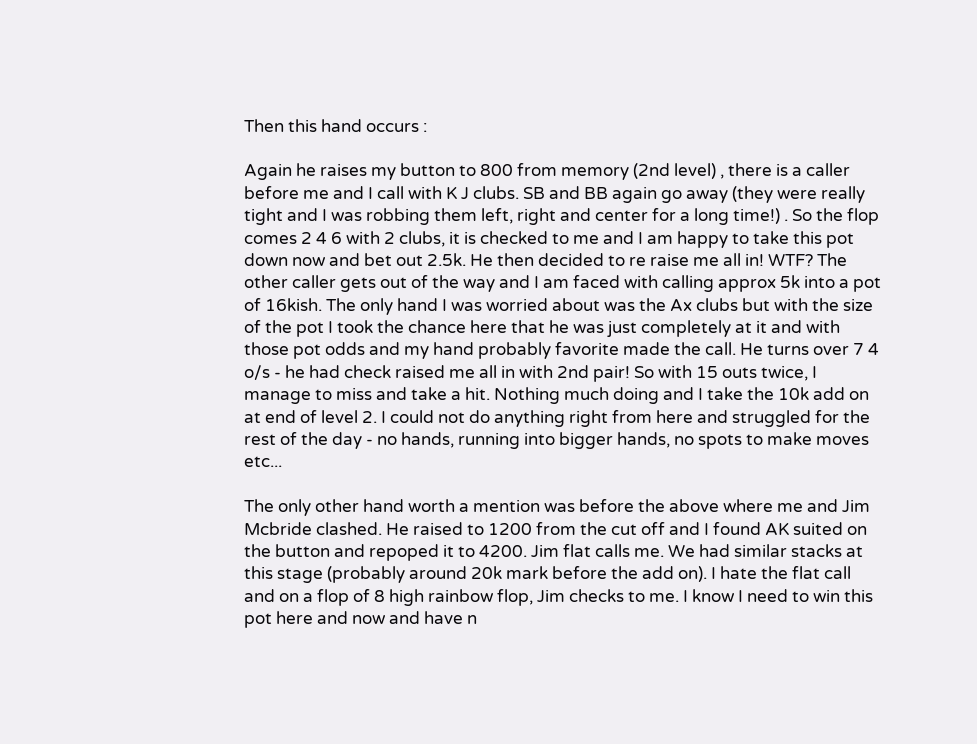Then this hand occurs :

Again he raises my button to 800 from memory (2nd level) , there is a caller before me and I call with K J clubs. SB and BB again go away (they were really tight and I was robbing them left, right and center for a long time!) . So the flop comes 2 4 6 with 2 clubs, it is checked to me and I am happy to take this pot down now and bet out 2.5k. He then decided to re raise me all in! WTF? The other caller gets out of the way and I am faced with calling approx 5k into a pot of 16kish. The only hand I was worried about was the Ax clubs but with the size of the pot I took the chance here that he was just completely at it and with those pot odds and my hand probably favorite made the call. He turns over 7 4 o/s - he had check raised me all in with 2nd pair! So with 15 outs twice, I manage to miss and take a hit. Nothing much doing and I take the 10k add on at end of level 2. I could not do anything right from here and struggled for the rest of the day - no hands, running into bigger hands, no spots to make moves etc...

The only other hand worth a mention was before the above where me and Jim Mcbride clashed. He raised to 1200 from the cut off and I found AK suited on the button and repoped it to 4200. Jim flat calls me. We had similar stacks at this stage (probably around 20k mark before the add on). I hate the flat call and on a flop of 8 high rainbow flop, Jim checks to me. I know I need to win this pot here and now and have n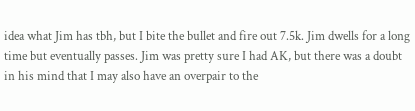idea what Jim has tbh, but I bite the bullet and fire out 7.5k. Jim dwells for a long time but eventually passes. Jim was pretty sure I had AK, but there was a doubt in his mind that I may also have an overpair to the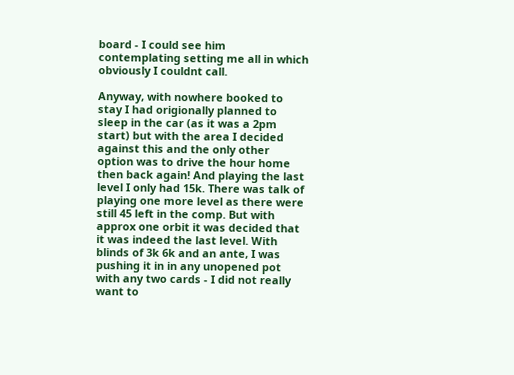board - I could see him contemplating setting me all in which obviously I couldnt call.

Anyway, with nowhere booked to stay I had origionally planned to sleep in the car (as it was a 2pm start) but with the area I decided against this and the only other option was to drive the hour home then back again! And playing the last level I only had 15k. There was talk of playing one more level as there were still 45 left in the comp. But with approx one orbit it was decided that it was indeed the last level. With blinds of 3k 6k and an ante, I was pushing it in in any unopened pot with any two cards - I did not really want to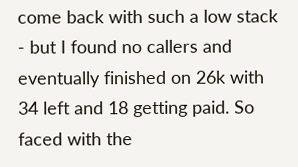come back with such a low stack - but I found no callers and eventually finished on 26k with 34 left and 18 getting paid. So faced with the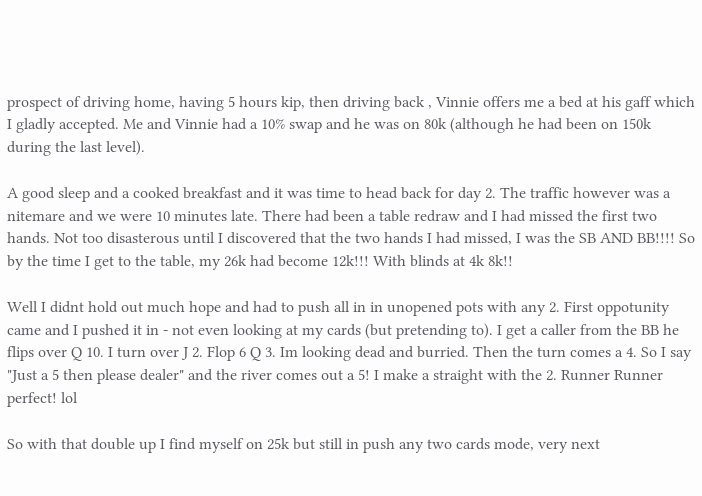prospect of driving home, having 5 hours kip, then driving back , Vinnie offers me a bed at his gaff which I gladly accepted. Me and Vinnie had a 10% swap and he was on 80k (although he had been on 150k during the last level).

A good sleep and a cooked breakfast and it was time to head back for day 2. The traffic however was a nitemare and we were 10 minutes late. There had been a table redraw and I had missed the first two hands. Not too disasterous until I discovered that the two hands I had missed, I was the SB AND BB!!!! So by the time I get to the table, my 26k had become 12k!!! With blinds at 4k 8k!!

Well I didnt hold out much hope and had to push all in in unopened pots with any 2. First oppotunity came and I pushed it in - not even looking at my cards (but pretending to). I get a caller from the BB he flips over Q 10. I turn over J 2. Flop 6 Q 3. Im looking dead and burried. Then the turn comes a 4. So I say "Just a 5 then please dealer" and the river comes out a 5! I make a straight with the 2. Runner Runner perfect! lol

So with that double up I find myself on 25k but still in push any two cards mode, very next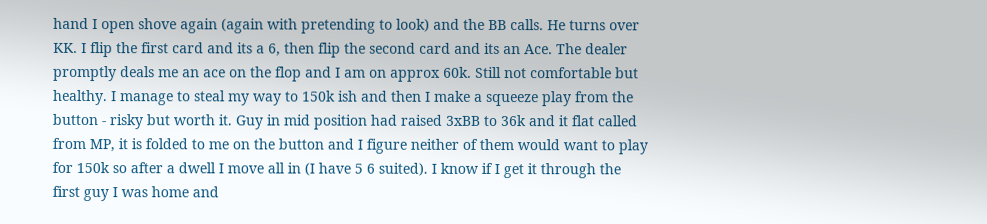hand I open shove again (again with pretending to look) and the BB calls. He turns over KK. I flip the first card and its a 6, then flip the second card and its an Ace. The dealer promptly deals me an ace on the flop and I am on approx 60k. Still not comfortable but healthy. I manage to steal my way to 150k ish and then I make a squeeze play from the button - risky but worth it. Guy in mid position had raised 3xBB to 36k and it flat called from MP, it is folded to me on the button and I figure neither of them would want to play for 150k so after a dwell I move all in (I have 5 6 suited). I know if I get it through the first guy I was home and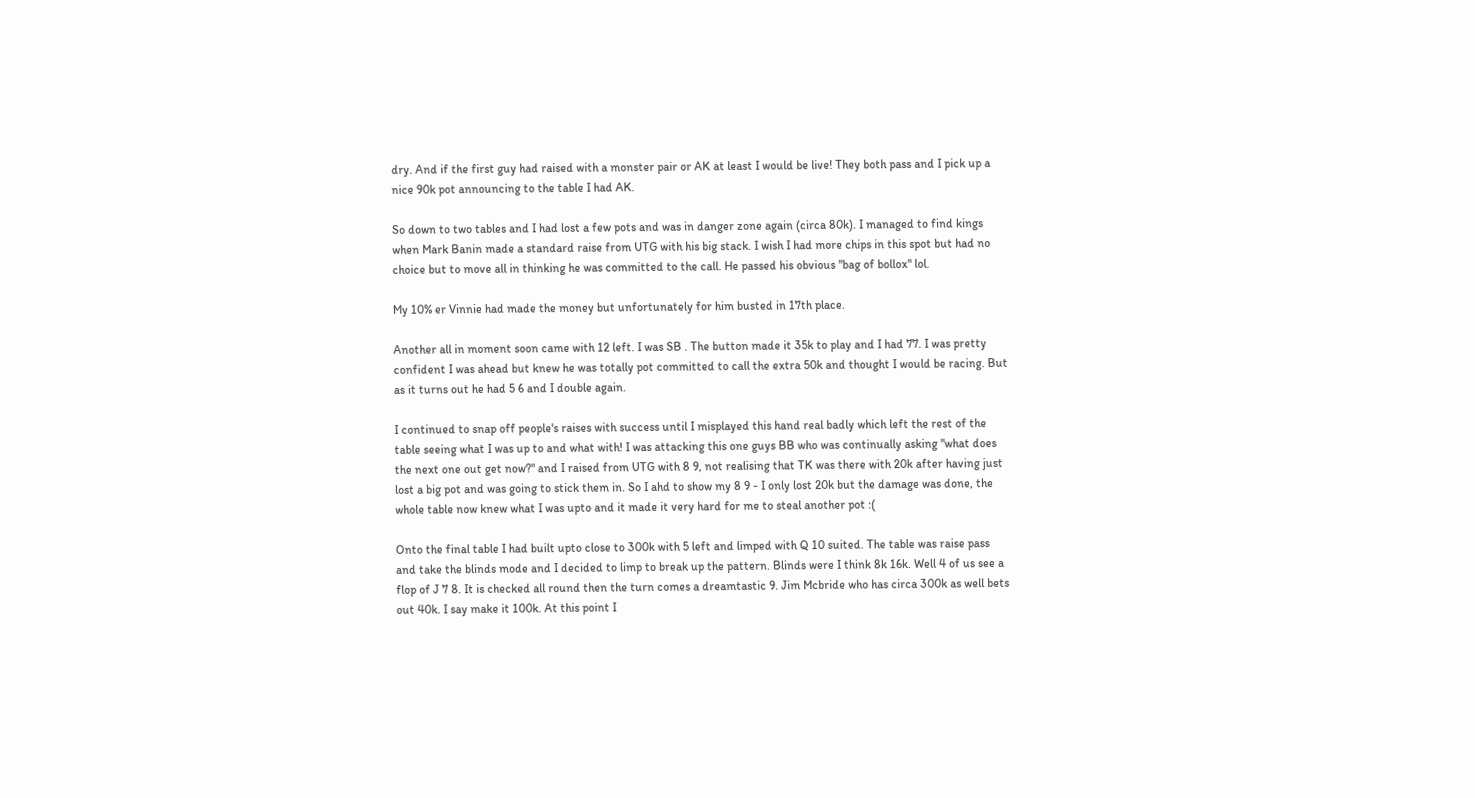dry. And if the first guy had raised with a monster pair or AK at least I would be live! They both pass and I pick up a nice 90k pot announcing to the table I had AK.

So down to two tables and I had lost a few pots and was in danger zone again (circa 80k). I managed to find kings when Mark Banin made a standard raise from UTG with his big stack. I wish I had more chips in this spot but had no choice but to move all in thinking he was committed to the call. He passed his obvious "bag of bollox" lol.

My 10% er Vinnie had made the money but unfortunately for him busted in 17th place.

Another all in moment soon came with 12 left. I was SB . The button made it 35k to play and I had 77. I was pretty confident I was ahead but knew he was totally pot committed to call the extra 50k and thought I would be racing. But as it turns out he had 5 6 and I double again.

I continued to snap off people's raises with success until I misplayed this hand real badly which left the rest of the table seeing what I was up to and what with! I was attacking this one guys BB who was continually asking "what does the next one out get now?" and I raised from UTG with 8 9, not realising that TK was there with 20k after having just lost a big pot and was going to stick them in. So I ahd to show my 8 9 - I only lost 20k but the damage was done, the whole table now knew what I was upto and it made it very hard for me to steal another pot :(

Onto the final table I had built upto close to 300k with 5 left and limped with Q 10 suited. The table was raise pass and take the blinds mode and I decided to limp to break up the pattern. Blinds were I think 8k 16k. Well 4 of us see a flop of J 7 8. It is checked all round then the turn comes a dreamtastic 9. Jim Mcbride who has circa 300k as well bets out 40k. I say make it 100k. At this point I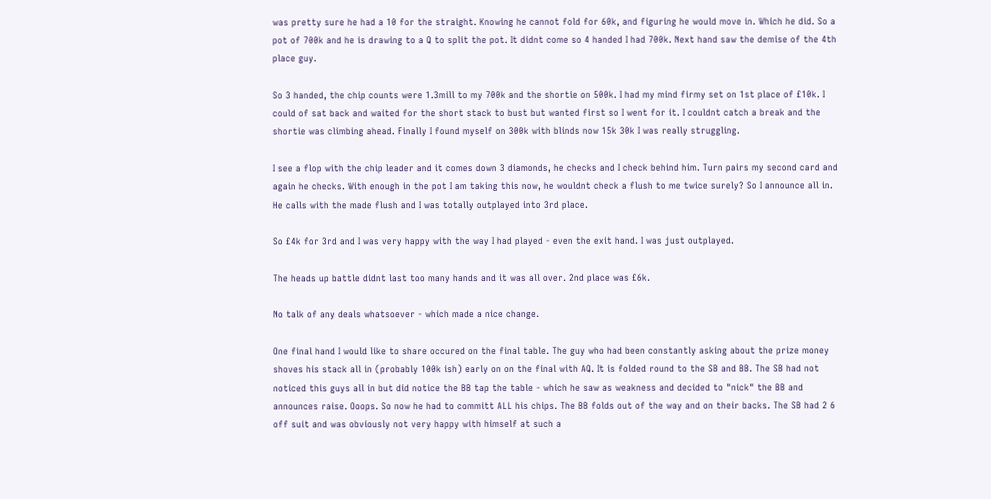was pretty sure he had a 10 for the straight. Knowing he cannot fold for 60k, and figuring he would move in. Which he did. So a pot of 700k and he is drawing to a Q to split the pot. It didnt come so 4 handed I had 700k. Next hand saw the demise of the 4th place guy.

So 3 handed, the chip counts were 1.3mill to my 700k and the shortie on 500k. I had my mind firmy set on 1st place of £10k. I could of sat back and waited for the short stack to bust but wanted first so I went for it. I couldnt catch a break and the shortie was climbing ahead. Finally I found myself on 300k with blinds now 15k 30k I was really struggling.

I see a flop with the chip leader and it comes down 3 diamonds, he checks and I check behind him. Turn pairs my second card and again he checks. With enough in the pot I am taking this now, he wouldnt check a flush to me twice surely? So I announce all in. He calls with the made flush and I was totally outplayed into 3rd place.

So £4k for 3rd and I was very happy with the way I had played - even the exit hand. I was just outplayed.

The heads up battle didnt last too many hands and it was all over. 2nd place was £6k.

No talk of any deals whatsoever - which made a nice change.

One final hand I would like to share occured on the final table. The guy who had been constantly asking about the prize money shoves his stack all in (probably 100k ish) early on on the final with AQ. It is folded round to the SB and BB. The SB had not noticed this guys all in but did notice the BB tap the table - which he saw as weakness and decided to "nick" the BB and announces raise. Ooops. So now he had to committ ALL his chips. The BB folds out of the way and on their backs. The SB had 2 6 off suit and was obviously not very happy with himself at such a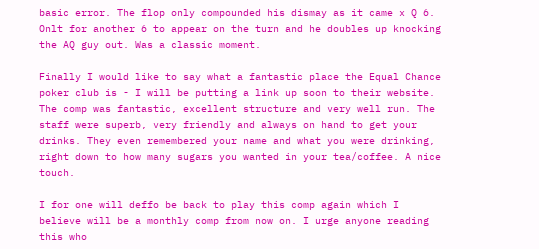basic error. The flop only compounded his dismay as it came x Q 6. Onlt for another 6 to appear on the turn and he doubles up knocking the AQ guy out. Was a classic moment.

Finally I would like to say what a fantastic place the Equal Chance poker club is - I will be putting a link up soon to their website. The comp was fantastic, excellent structure and very well run. The staff were superb, very friendly and always on hand to get your drinks. They even remembered your name and what you were drinking, right down to how many sugars you wanted in your tea/coffee. A nice touch.

I for one will deffo be back to play this comp again which I believe will be a monthly comp from now on. I urge anyone reading this who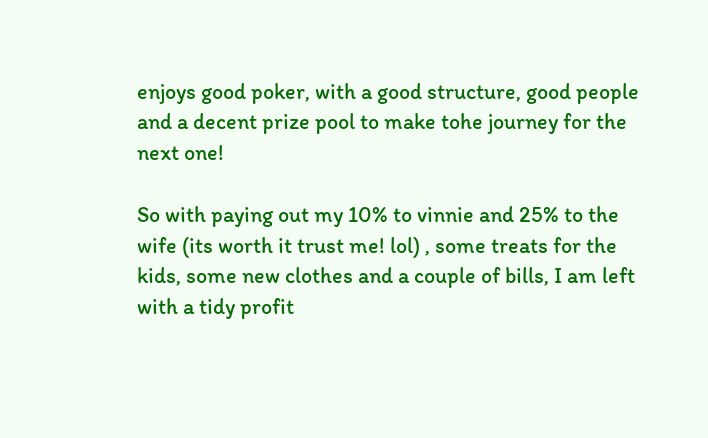enjoys good poker, with a good structure, good people and a decent prize pool to make tohe journey for the next one!

So with paying out my 10% to vinnie and 25% to the wife (its worth it trust me! lol) , some treats for the kids, some new clothes and a couple of bills, I am left with a tidy profit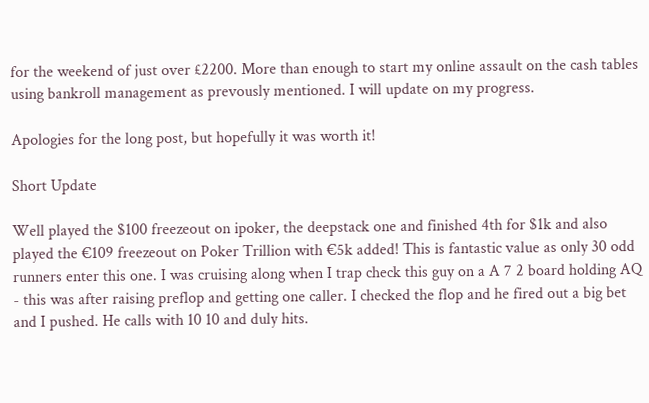for the weekend of just over £2200. More than enough to start my online assault on the cash tables using bankroll management as prevously mentioned. I will update on my progress.

Apologies for the long post, but hopefully it was worth it!

Short Update

Well played the $100 freezeout on ipoker, the deepstack one and finished 4th for $1k and also played the €109 freezeout on Poker Trillion with €5k added! This is fantastic value as only 30 odd runners enter this one. I was cruising along when I trap check this guy on a A 7 2 board holding AQ - this was after raising preflop and getting one caller. I checked the flop and he fired out a big bet and I pushed. He calls with 10 10 and duly hits.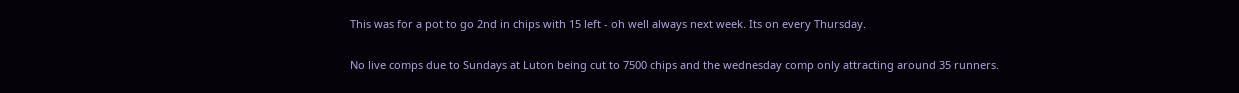This was for a pot to go 2nd in chips with 15 left - oh well always next week. Its on every Thursday.

No live comps due to Sundays at Luton being cut to 7500 chips and the wednesday comp only attracting around 35 runners.